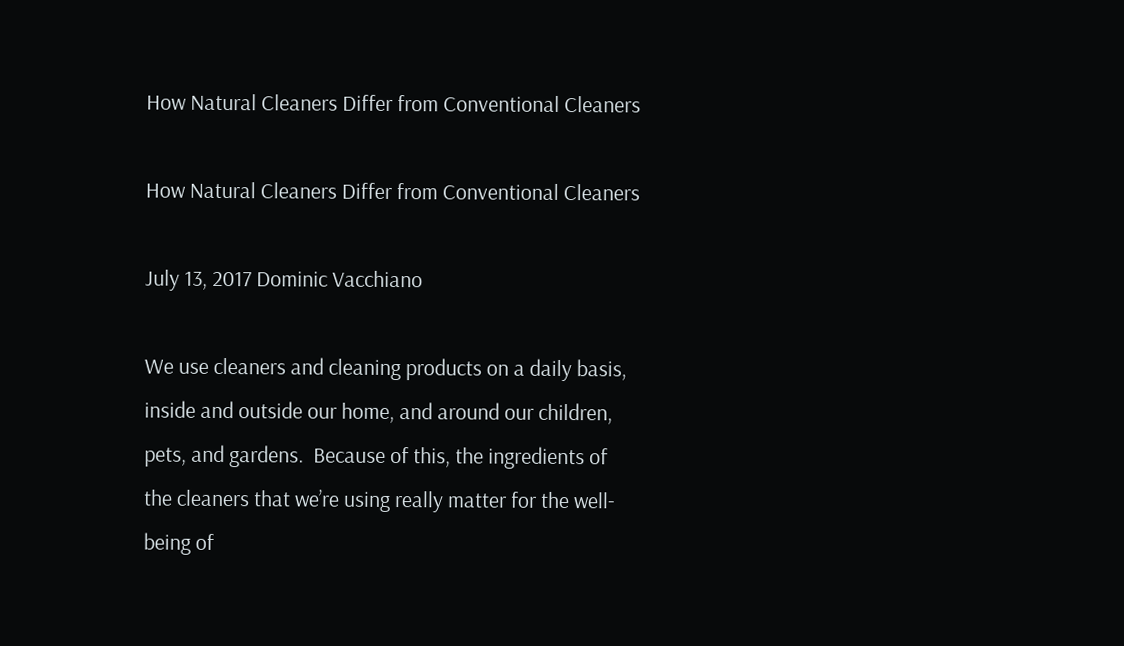How Natural Cleaners Differ from Conventional Cleaners

How Natural Cleaners Differ from Conventional Cleaners

July 13, 2017 Dominic Vacchiano

We use cleaners and cleaning products on a daily basis, inside and outside our home, and around our children, pets, and gardens.  Because of this, the ingredients of the cleaners that we’re using really matter for the well-being of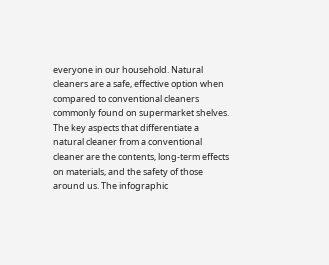everyone in our household. Natural cleaners are a safe, effective option when compared to conventional cleaners commonly found on supermarket shelves. The key aspects that differentiate a natural cleaner from a conventional cleaner are the contents, long-term effects on materials, and the safety of those around us. The infographic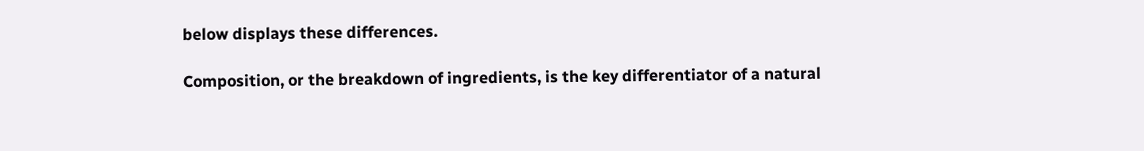below displays these differences.

Composition, or the breakdown of ingredients, is the key differentiator of a natural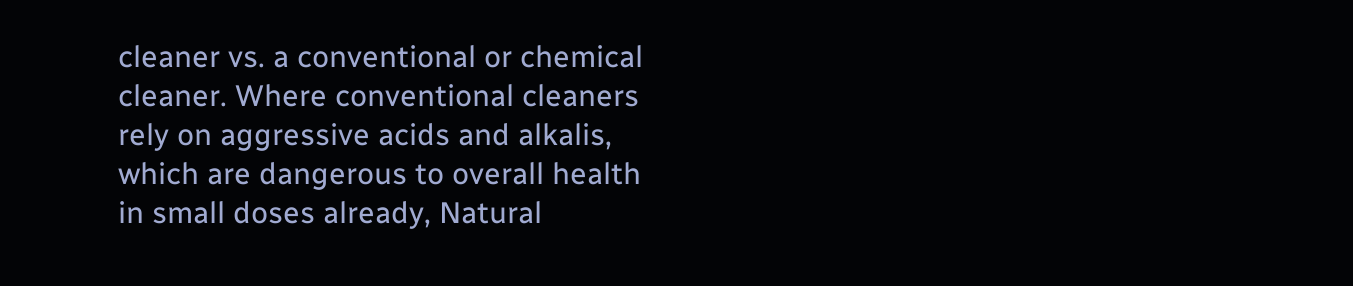cleaner vs. a conventional or chemical cleaner. Where conventional cleaners rely on aggressive acids and alkalis, which are dangerous to overall health in small doses already, Natural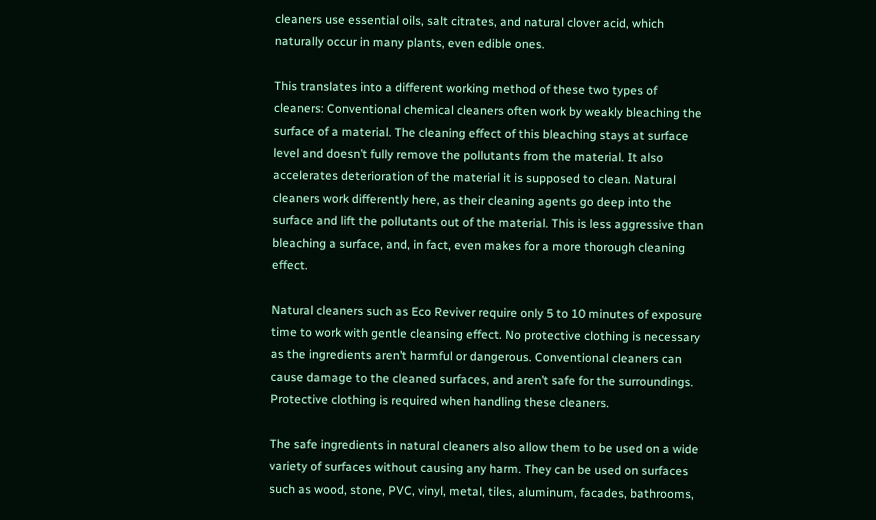cleaners use essential oils, salt citrates, and natural clover acid, which naturally occur in many plants, even edible ones.

This translates into a different working method of these two types of cleaners: Conventional chemical cleaners often work by weakly bleaching the surface of a material. The cleaning effect of this bleaching stays at surface level and doesn’t fully remove the pollutants from the material. It also accelerates deterioration of the material it is supposed to clean. Natural cleaners work differently here, as their cleaning agents go deep into the surface and lift the pollutants out of the material. This is less aggressive than bleaching a surface, and, in fact, even makes for a more thorough cleaning effect.

Natural cleaners such as Eco Reviver require only 5 to 10 minutes of exposure time to work with gentle cleansing effect. No protective clothing is necessary as the ingredients aren’t harmful or dangerous. Conventional cleaners can cause damage to the cleaned surfaces, and aren’t safe for the surroundings. Protective clothing is required when handling these cleaners.

The safe ingredients in natural cleaners also allow them to be used on a wide variety of surfaces without causing any harm. They can be used on surfaces such as wood, stone, PVC, vinyl, metal, tiles, aluminum, facades, bathrooms,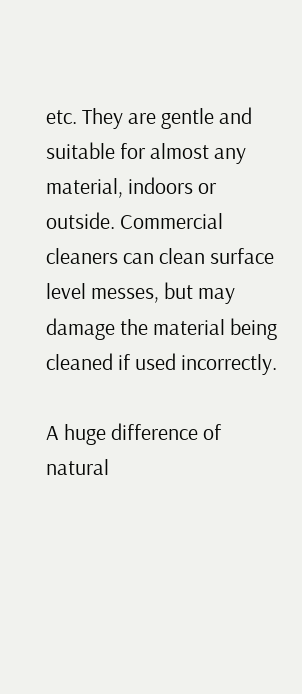etc. They are gentle and suitable for almost any material, indoors or outside. Commercial cleaners can clean surface level messes, but may damage the material being cleaned if used incorrectly.

A huge difference of natural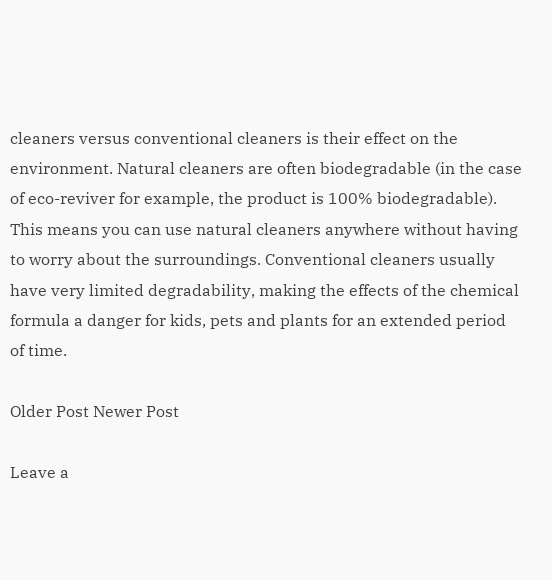cleaners versus conventional cleaners is their effect on the environment. Natural cleaners are often biodegradable (in the case of eco-reviver for example, the product is 100% biodegradable). This means you can use natural cleaners anywhere without having to worry about the surroundings. Conventional cleaners usually have very limited degradability, making the effects of the chemical formula a danger for kids, pets and plants for an extended period of time.

Older Post Newer Post

Leave a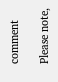comment

Please note,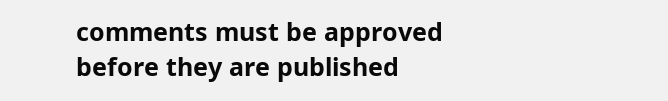comments must be approved before they are published